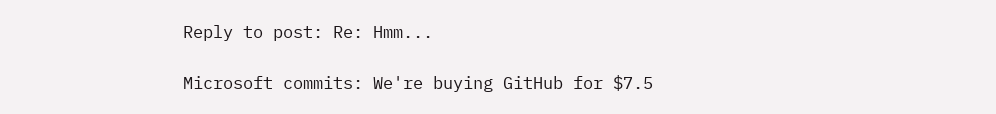Reply to post: Re: Hmm...

Microsoft commits: We're buying GitHub for $7.5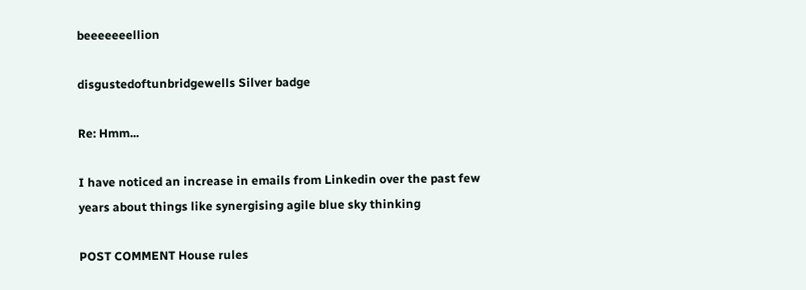beeeeeeellion

disgustedoftunbridgewells Silver badge

Re: Hmm...

I have noticed an increase in emails from Linkedin over the past few years about things like synergising agile blue sky thinking

POST COMMENT House rules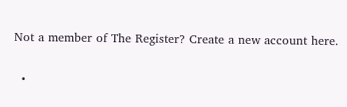Not a member of The Register? Create a new account here.

  •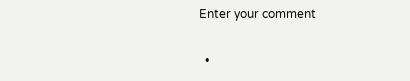Enter your comment

  •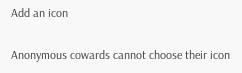Add an icon

Anonymous cowards cannot choose their icon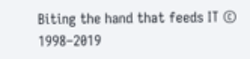Biting the hand that feeds IT © 1998–2019